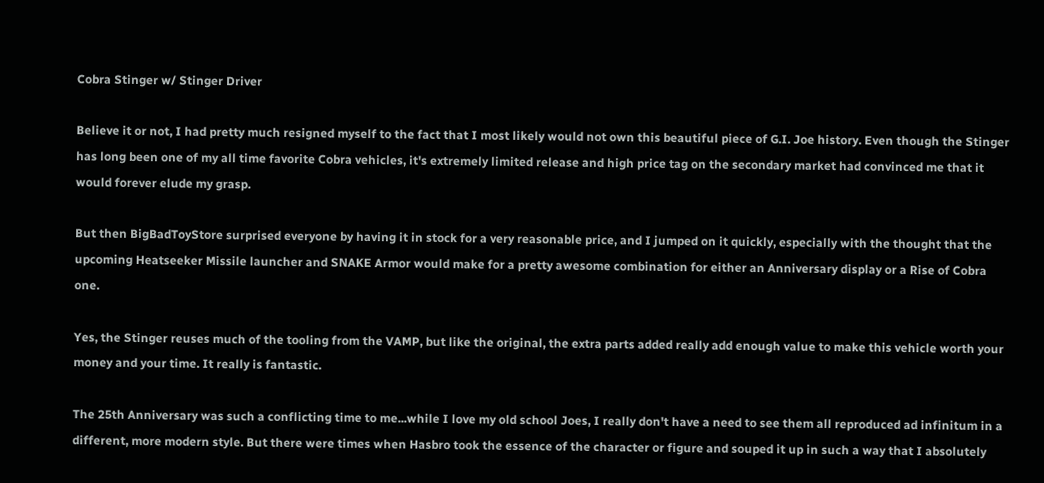Cobra Stinger w/ Stinger Driver

Believe it or not, I had pretty much resigned myself to the fact that I most likely would not own this beautiful piece of G.I. Joe history. Even though the Stinger has long been one of my all time favorite Cobra vehicles, it's extremely limited release and high price tag on the secondary market had convinced me that it would forever elude my grasp.

But then BigBadToyStore surprised everyone by having it in stock for a very reasonable price, and I jumped on it quickly, especially with the thought that the upcoming Heatseeker Missile launcher and SNAKE Armor would make for a pretty awesome combination for either an Anniversary display or a Rise of Cobra one.

Yes, the Stinger reuses much of the tooling from the VAMP, but like the original, the extra parts added really add enough value to make this vehicle worth your money and your time. It really is fantastic.

The 25th Anniversary was such a conflicting time to me...while I love my old school Joes, I really don't have a need to see them all reproduced ad infinitum in a different, more modern style. But there were times when Hasbro took the essence of the character or figure and souped it up in such a way that I absolutely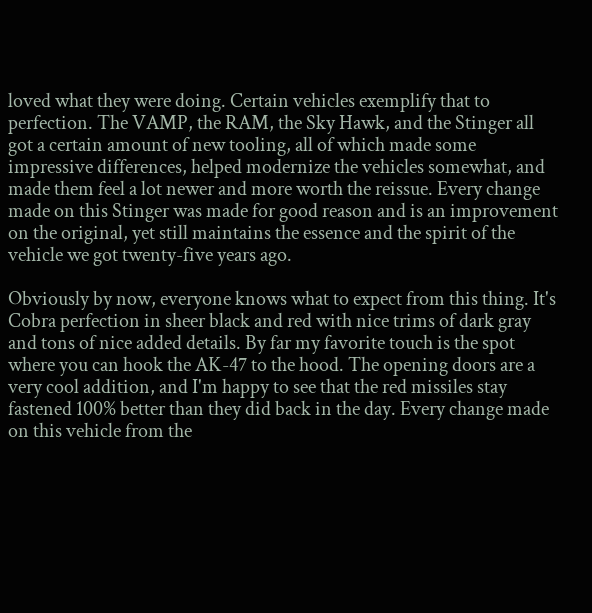loved what they were doing. Certain vehicles exemplify that to perfection. The VAMP, the RAM, the Sky Hawk, and the Stinger all got a certain amount of new tooling, all of which made some impressive differences, helped modernize the vehicles somewhat, and made them feel a lot newer and more worth the reissue. Every change made on this Stinger was made for good reason and is an improvement on the original, yet still maintains the essence and the spirit of the vehicle we got twenty-five years ago.

Obviously by now, everyone knows what to expect from this thing. It's Cobra perfection in sheer black and red with nice trims of dark gray and tons of nice added details. By far my favorite touch is the spot where you can hook the AK-47 to the hood. The opening doors are a very cool addition, and I'm happy to see that the red missiles stay fastened 100% better than they did back in the day. Every change made on this vehicle from the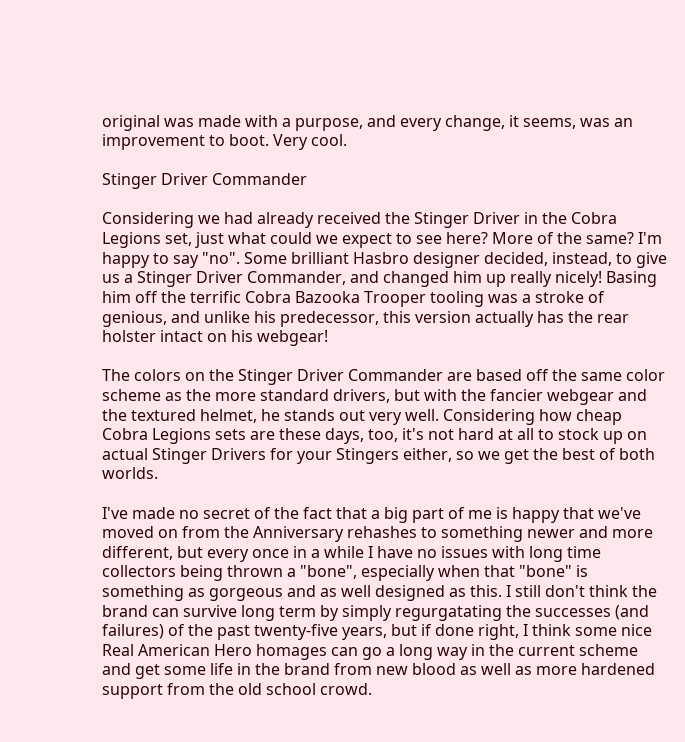original was made with a purpose, and every change, it seems, was an improvement to boot. Very cool.

Stinger Driver Commander

Considering we had already received the Stinger Driver in the Cobra Legions set, just what could we expect to see here? More of the same? I'm happy to say "no". Some brilliant Hasbro designer decided, instead, to give us a Stinger Driver Commander, and changed him up really nicely! Basing him off the terrific Cobra Bazooka Trooper tooling was a stroke of genious, and unlike his predecessor, this version actually has the rear holster intact on his webgear!

The colors on the Stinger Driver Commander are based off the same color scheme as the more standard drivers, but with the fancier webgear and the textured helmet, he stands out very well. Considering how cheap Cobra Legions sets are these days, too, it's not hard at all to stock up on actual Stinger Drivers for your Stingers either, so we get the best of both worlds.

I've made no secret of the fact that a big part of me is happy that we've moved on from the Anniversary rehashes to something newer and more different, but every once in a while I have no issues with long time collectors being thrown a "bone", especially when that "bone" is something as gorgeous and as well designed as this. I still don't think the brand can survive long term by simply regurgatating the successes (and failures) of the past twenty-five years, but if done right, I think some nice Real American Hero homages can go a long way in the current scheme and get some life in the brand from new blood as well as more hardened support from the old school crowd.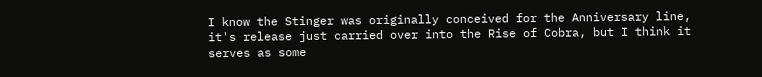I know the Stinger was originally conceived for the Anniversary line, it's release just carried over into the Rise of Cobra, but I think it serves as some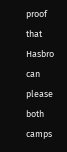proof that Hasbro can please both camps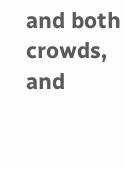and both crowds, and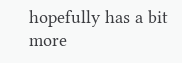hopefully has a bit more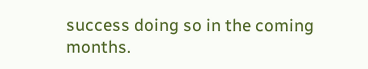success doing so in the coming months.